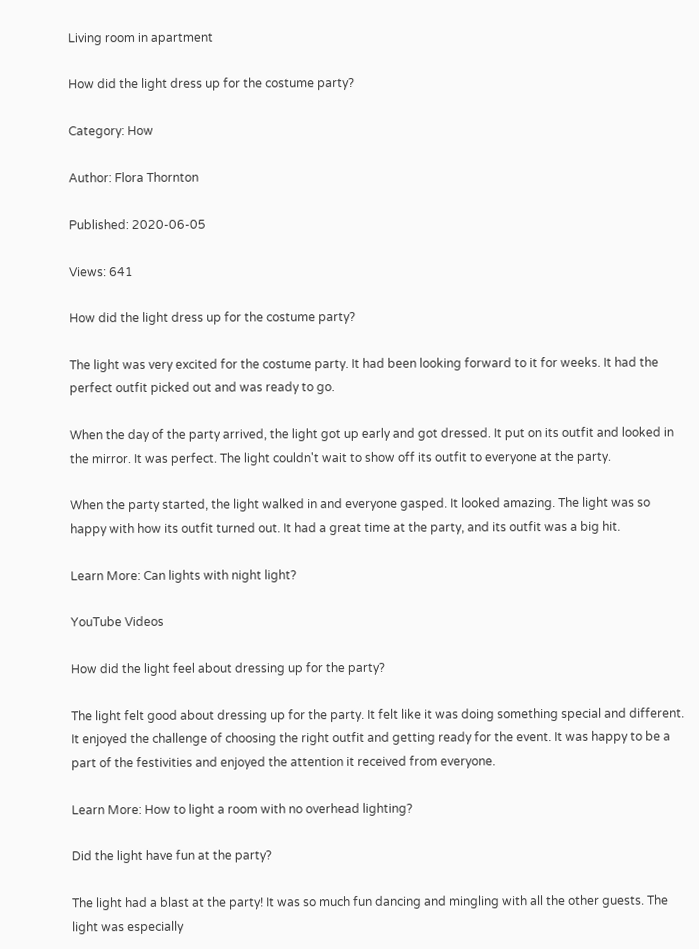Living room in apartment

How did the light dress up for the costume party?

Category: How

Author: Flora Thornton

Published: 2020-06-05

Views: 641

How did the light dress up for the costume party?

The light was very excited for the costume party. It had been looking forward to it for weeks. It had the perfect outfit picked out and was ready to go.

When the day of the party arrived, the light got up early and got dressed. It put on its outfit and looked in the mirror. It was perfect. The light couldn't wait to show off its outfit to everyone at the party.

When the party started, the light walked in and everyone gasped. It looked amazing. The light was so happy with how its outfit turned out. It had a great time at the party, and its outfit was a big hit.

Learn More: Can lights with night light?

YouTube Videos

How did the light feel about dressing up for the party?

The light felt good about dressing up for the party. It felt like it was doing something special and different. It enjoyed the challenge of choosing the right outfit and getting ready for the event. It was happy to be a part of the festivities and enjoyed the attention it received from everyone.

Learn More: How to light a room with no overhead lighting?

Did the light have fun at the party?

The light had a blast at the party! It was so much fun dancing and mingling with all the other guests. The light was especially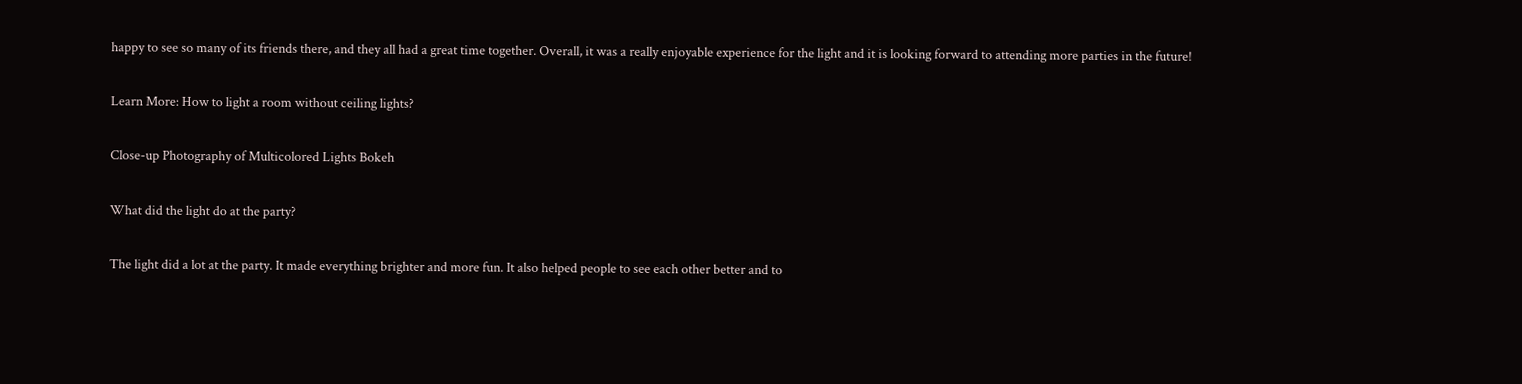happy to see so many of its friends there, and they all had a great time together. Overall, it was a really enjoyable experience for the light and it is looking forward to attending more parties in the future!

Learn More: How to light a room without ceiling lights?

Close-up Photography of Multicolored Lights Bokeh

What did the light do at the party?

The light did a lot at the party. It made everything brighter and more fun. It also helped people to see each other better and to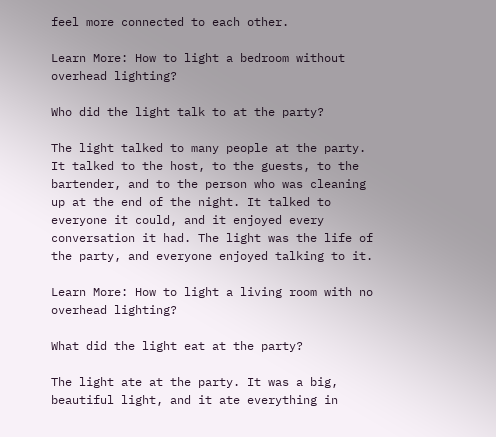feel more connected to each other.

Learn More: How to light a bedroom without overhead lighting?

Who did the light talk to at the party?

The light talked to many people at the party. It talked to the host, to the guests, to the bartender, and to the person who was cleaning up at the end of the night. It talked to everyone it could, and it enjoyed every conversation it had. The light was the life of the party, and everyone enjoyed talking to it.

Learn More: How to light a living room with no overhead lighting?

What did the light eat at the party?

The light ate at the party. It was a big, beautiful light, and it ate everything in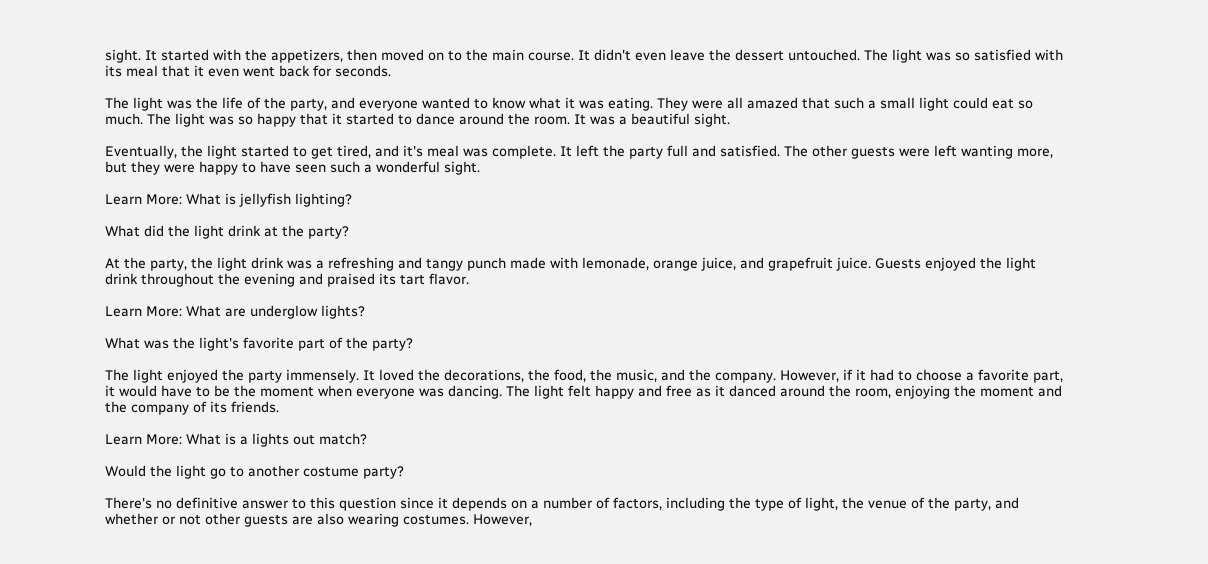sight. It started with the appetizers, then moved on to the main course. It didn't even leave the dessert untouched. The light was so satisfied with its meal that it even went back for seconds.

The light was the life of the party, and everyone wanted to know what it was eating. They were all amazed that such a small light could eat so much. The light was so happy that it started to dance around the room. It was a beautiful sight.

Eventually, the light started to get tired, and it's meal was complete. It left the party full and satisfied. The other guests were left wanting more, but they were happy to have seen such a wonderful sight.

Learn More: What is jellyfish lighting?

What did the light drink at the party?

At the party, the light drink was a refreshing and tangy punch made with lemonade, orange juice, and grapefruit juice. Guests enjoyed the light drink throughout the evening and praised its tart flavor.

Learn More: What are underglow lights?

What was the light's favorite part of the party?

The light enjoyed the party immensely. It loved the decorations, the food, the music, and the company. However, if it had to choose a favorite part, it would have to be the moment when everyone was dancing. The light felt happy and free as it danced around the room, enjoying the moment and the company of its friends.

Learn More: What is a lights out match?

Would the light go to another costume party?

There's no definitive answer to this question since it depends on a number of factors, including the type of light, the venue of the party, and whether or not other guests are also wearing costumes. However,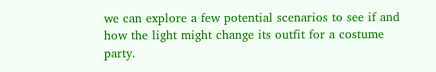we can explore a few potential scenarios to see if and how the light might change its outfit for a costume party.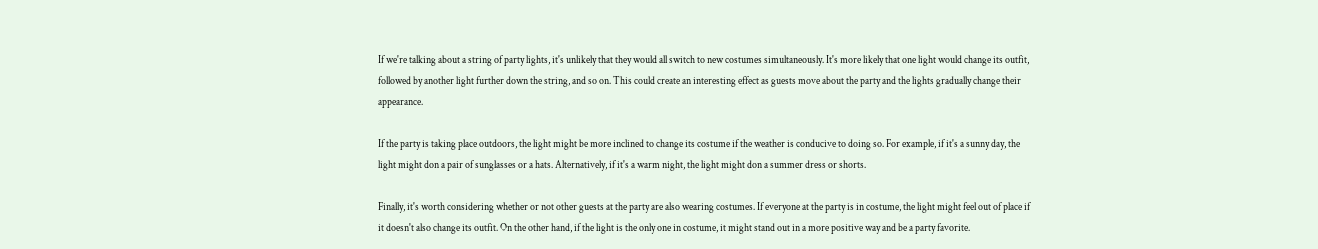If we're talking about a string of party lights, it's unlikely that they would all switch to new costumes simultaneously. It's more likely that one light would change its outfit, followed by another light further down the string, and so on. This could create an interesting effect as guests move about the party and the lights gradually change their appearance.

If the party is taking place outdoors, the light might be more inclined to change its costume if the weather is conducive to doing so. For example, if it's a sunny day, the light might don a pair of sunglasses or a hats. Alternatively, if it's a warm night, the light might don a summer dress or shorts.

Finally, it's worth considering whether or not other guests at the party are also wearing costumes. If everyone at the party is in costume, the light might feel out of place if it doesn't also change its outfit. On the other hand, if the light is the only one in costume, it might stand out in a more positive way and be a party favorite.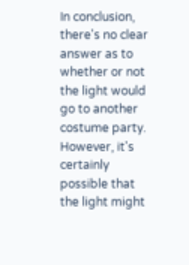In conclusion, there's no clear answer as to whether or not the light would go to another costume party. However, it's certainly possible that the light might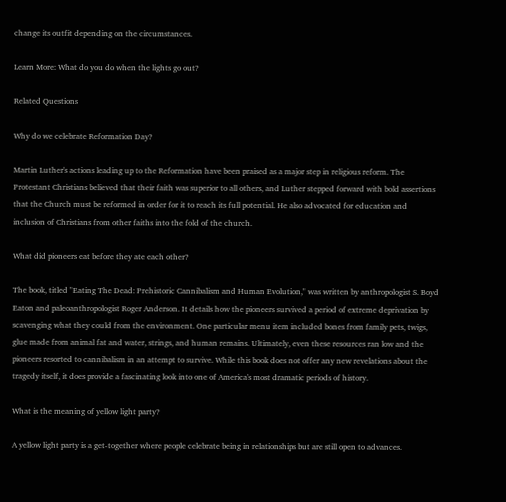change its outfit depending on the circumstances.

Learn More: What do you do when the lights go out?

Related Questions

Why do we celebrate Reformation Day?

Martin Luther's actions leading up to the Reformation have been praised as a major step in religious reform. The Protestant Christians believed that their faith was superior to all others, and Luther stepped forward with bold assertions that the Church must be reformed in order for it to reach its full potential. He also advocated for education and inclusion of Christians from other faiths into the fold of the church.

What did pioneers eat before they ate each other?

The book, titled "Eating The Dead: Prehistoric Cannibalism and Human Evolution," was written by anthropologist S. Boyd Eaton and paleoanthropologist Roger Anderson. It details how the pioneers survived a period of extreme deprivation by scavenging what they could from the environment. One particular menu item included bones from family pets, twigs, glue made from animal fat and water, strings, and human remains. Ultimately, even these resources ran low and the pioneers resorted to cannibalism in an attempt to survive. While this book does not offer any new revelations about the tragedy itself, it does provide a fascinating look into one of America's most dramatic periods of history.

What is the meaning of yellow light party?

A yellow light party is a get-together where people celebrate being in relationships but are still open to advances.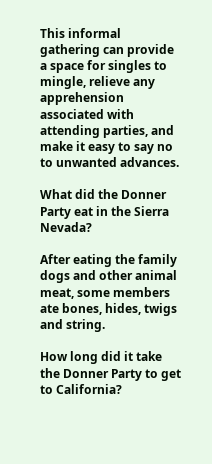This informal gathering can provide a space for singles to mingle, relieve any apprehension associated with attending parties, and make it easy to say no to unwanted advances.

What did the Donner Party eat in the Sierra Nevada?

After eating the family dogs and other animal meat, some members ate bones, hides, twigs and string.

How long did it take the Donner Party to get to California?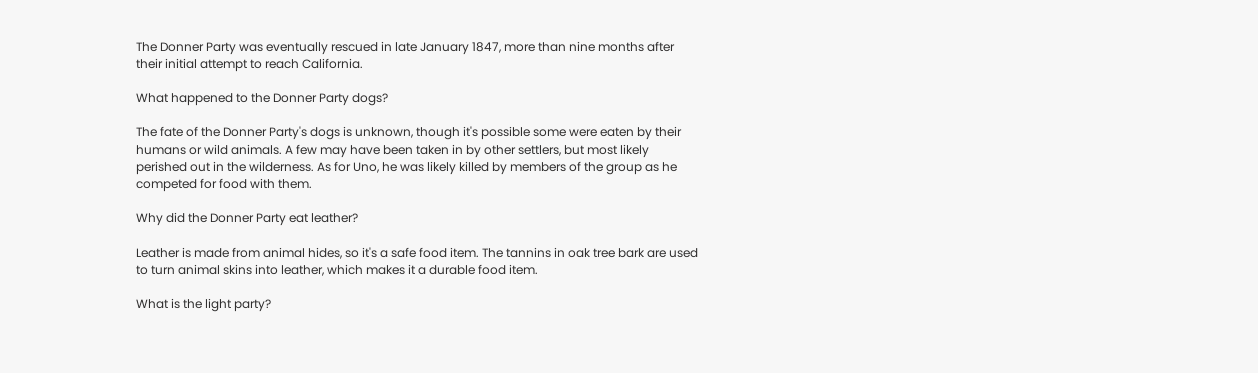The Donner Party was eventually rescued in late January 1847, more than nine months after their initial attempt to reach California.

What happened to the Donner Party dogs?

The fate of the Donner Party's dogs is unknown, though it's possible some were eaten by their humans or wild animals. A few may have been taken in by other settlers, but most likely perished out in the wilderness. As for Uno, he was likely killed by members of the group as he competed for food with them.

Why did the Donner Party eat leather?

Leather is made from animal hides, so it's a safe food item. The tannins in oak tree bark are used to turn animal skins into leather, which makes it a durable food item.

What is the light party?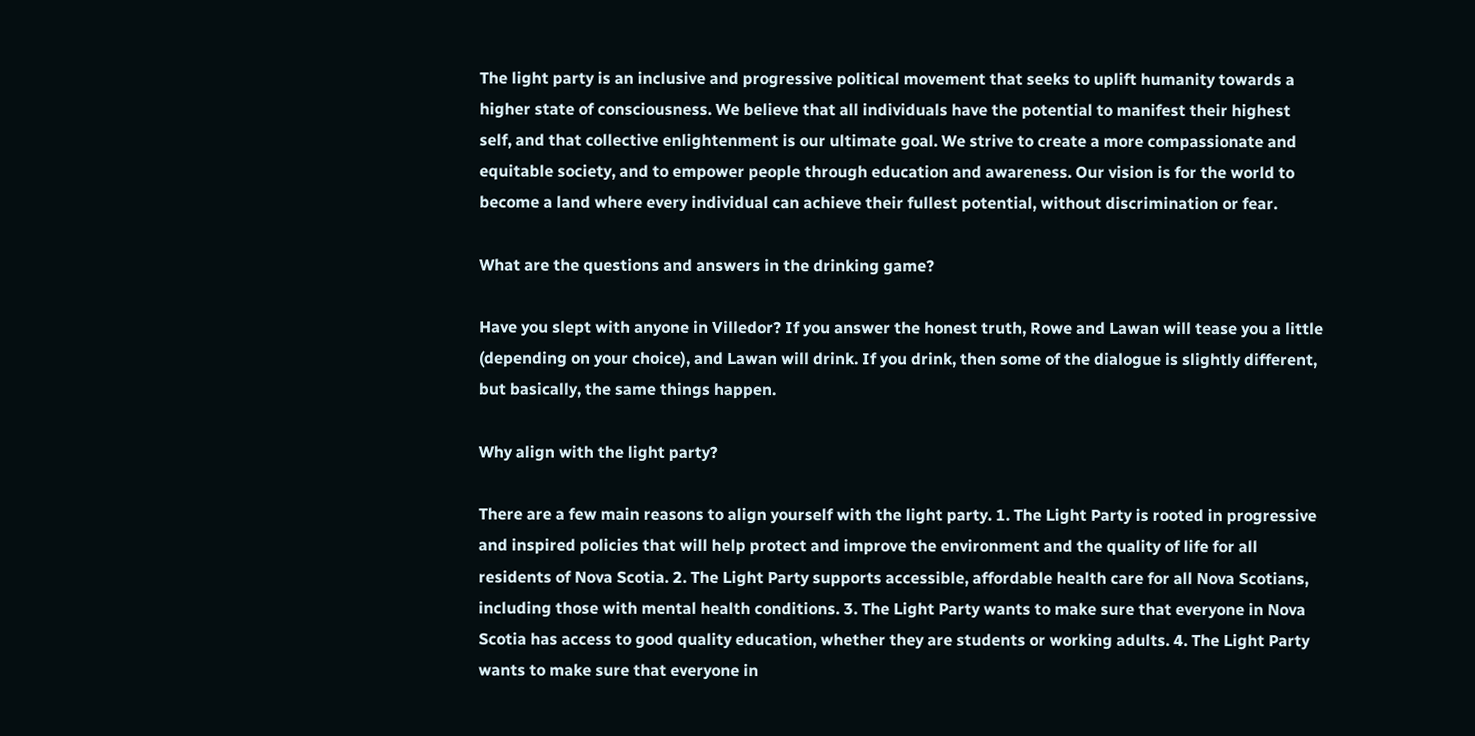The light party is an inclusive and progressive political movement that seeks to uplift humanity towards a higher state of consciousness. We believe that all individuals have the potential to manifest their highest self, and that collective enlightenment is our ultimate goal. We strive to create a more compassionate and equitable society, and to empower people through education and awareness. Our vision is for the world to become a land where every individual can achieve their fullest potential, without discrimination or fear.

What are the questions and answers in the drinking game?

Have you slept with anyone in Villedor? If you answer the honest truth, Rowe and Lawan will tease you a little (depending on your choice), and Lawan will drink. If you drink, then some of the dialogue is slightly different, but basically, the same things happen.

Why align with the light party?

There are a few main reasons to align yourself with the light party. 1. The Light Party is rooted in progressive and inspired policies that will help protect and improve the environment and the quality of life for all residents of Nova Scotia. 2. The Light Party supports accessible, affordable health care for all Nova Scotians, including those with mental health conditions. 3. The Light Party wants to make sure that everyone in Nova Scotia has access to good quality education, whether they are students or working adults. 4. The Light Party wants to make sure that everyone in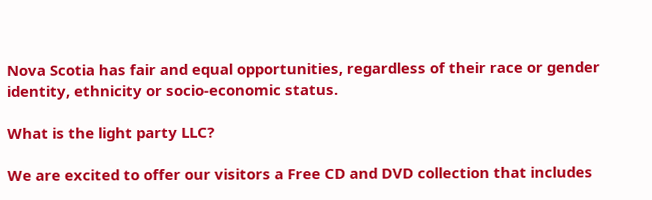Nova Scotia has fair and equal opportunities, regardless of their race or gender identity, ethnicity or socio-economic status.

What is the light party LLC?

We are excited to offer our visitors a Free CD and DVD collection that includes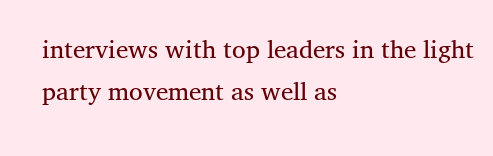interviews with top leaders in the light party movement as well as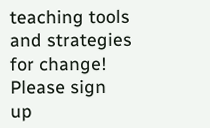teaching tools and strategies for change! Please sign up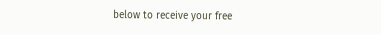below to receive your free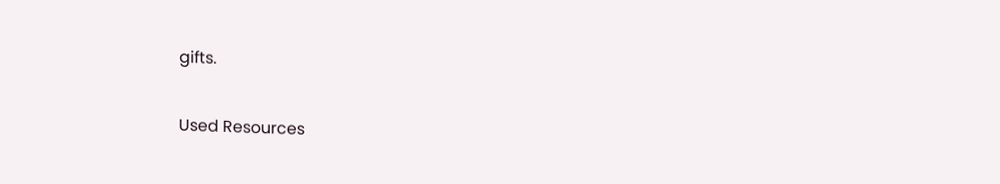gifts.

Used Resources